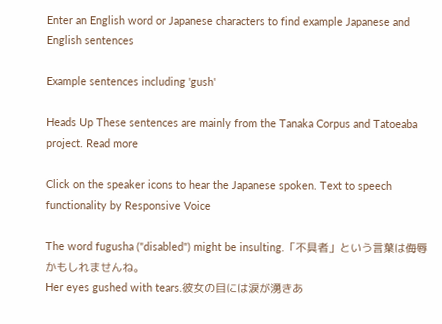Enter an English word or Japanese characters to find example Japanese and English sentences

Example sentences including 'gush'

Heads Up These sentences are mainly from the Tanaka Corpus and Tatoeaba project. Read more

Click on the speaker icons to hear the Japanese spoken. Text to speech functionality by Responsive Voice

The word fugusha ("disabled") might be insulting.「不具者」という言葉は侮辱かもしれませんね。
Her eyes gushed with tears.彼女の目には涙が湧きあ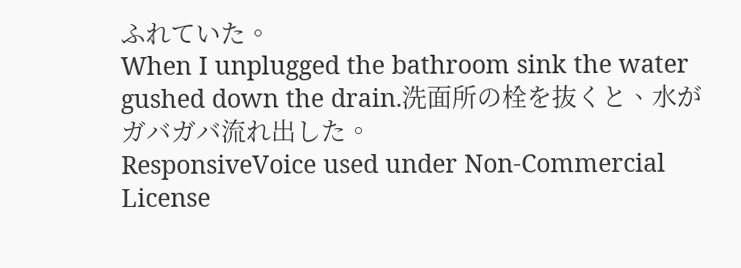ふれていた。
When I unplugged the bathroom sink the water gushed down the drain.洗面所の栓を抜くと、水がガバガバ流れ出した。
ResponsiveVoice used under Non-Commercial License